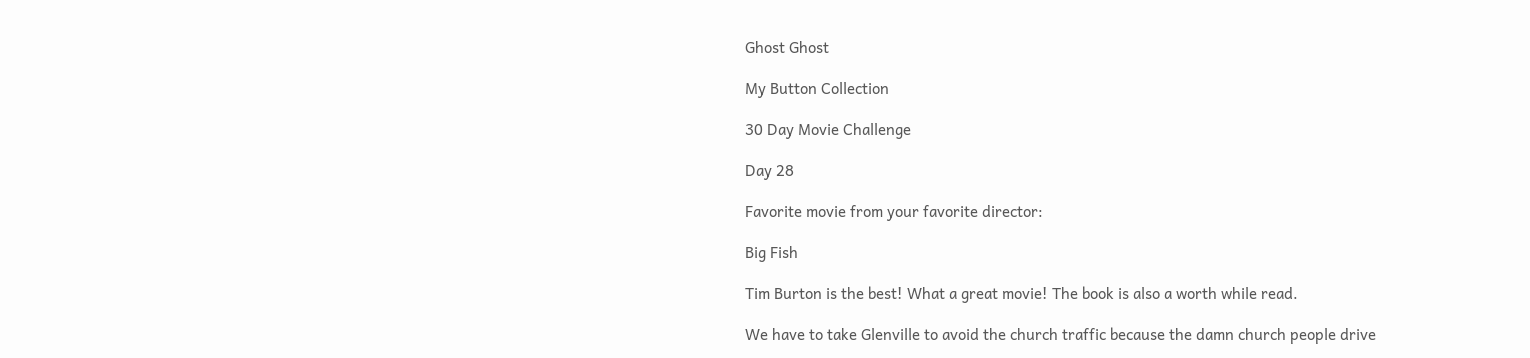Ghost Ghost

My Button Collection

30 Day Movie Challenge

Day 28

Favorite movie from your favorite director:

Big Fish

Tim Burton is the best! What a great movie! The book is also a worth while read.

We have to take Glenville to avoid the church traffic because the damn church people drive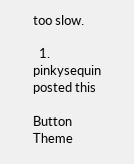too slow.

  1. pinkysequin posted this

Button Theme